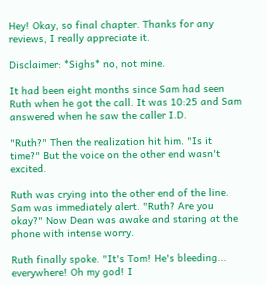Hey! Okay, so final chapter. Thanks for any reviews, I really appreciate it.

Disclaimer: *Sighs* no, not mine.

It had been eight months since Sam had seen Ruth when he got the call. It was 10:25 and Sam answered when he saw the caller I.D.

"Ruth?" Then the realization hit him. "Is it time?" But the voice on the other end wasn't excited.

Ruth was crying into the other end of the line. Sam was immediately alert. "Ruth? Are you okay?" Now Dean was awake and staring at the phone with intense worry.

Ruth finally spoke. "It's Tom! He's bleeding... everywhere! Oh my god! I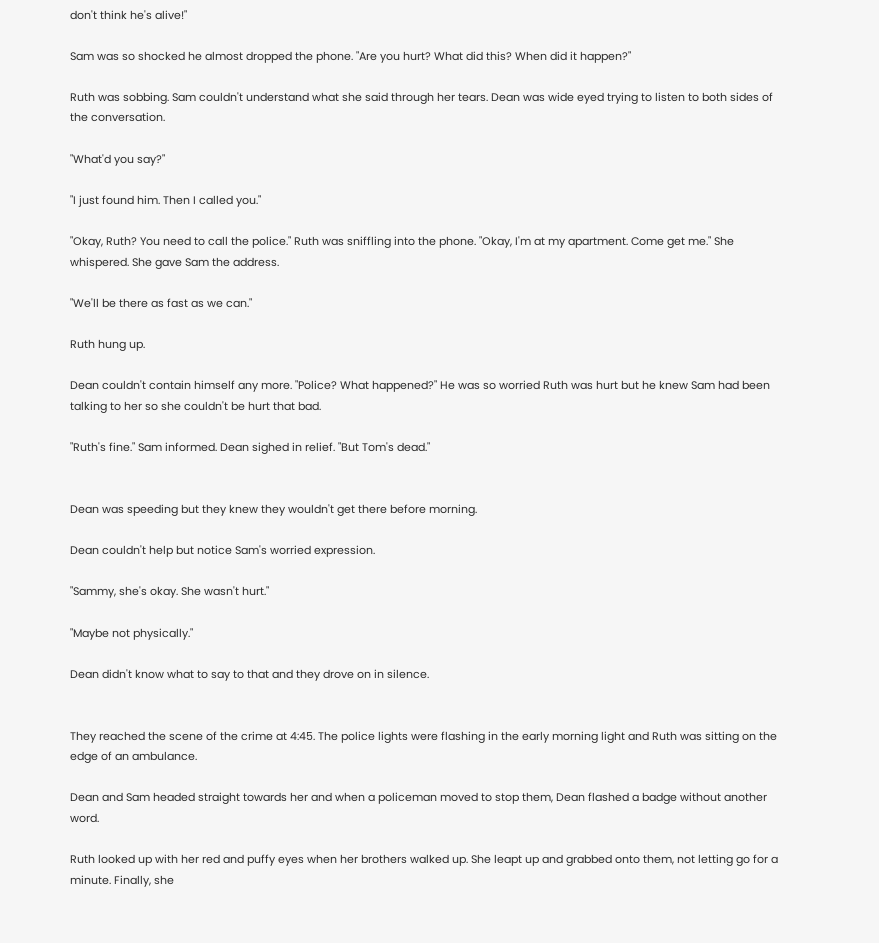don't think he's alive!"

Sam was so shocked he almost dropped the phone. "Are you hurt? What did this? When did it happen?"

Ruth was sobbing. Sam couldn't understand what she said through her tears. Dean was wide eyed trying to listen to both sides of the conversation.

"What'd you say?"

"I just found him. Then I called you."

"Okay, Ruth? You need to call the police." Ruth was sniffling into the phone. "Okay, I'm at my apartment. Come get me." She whispered. She gave Sam the address.

"We'll be there as fast as we can."

Ruth hung up.

Dean couldn't contain himself any more. "Police? What happened?" He was so worried Ruth was hurt but he knew Sam had been talking to her so she couldn't be hurt that bad.

"Ruth's fine." Sam informed. Dean sighed in relief. "But Tom's dead."


Dean was speeding but they knew they wouldn't get there before morning.

Dean couldn't help but notice Sam's worried expression.

"Sammy, she's okay. She wasn't hurt."

"Maybe not physically."

Dean didn't know what to say to that and they drove on in silence.


They reached the scene of the crime at 4:45. The police lights were flashing in the early morning light and Ruth was sitting on the edge of an ambulance.

Dean and Sam headed straight towards her and when a policeman moved to stop them, Dean flashed a badge without another word.

Ruth looked up with her red and puffy eyes when her brothers walked up. She leapt up and grabbed onto them, not letting go for a minute. Finally, she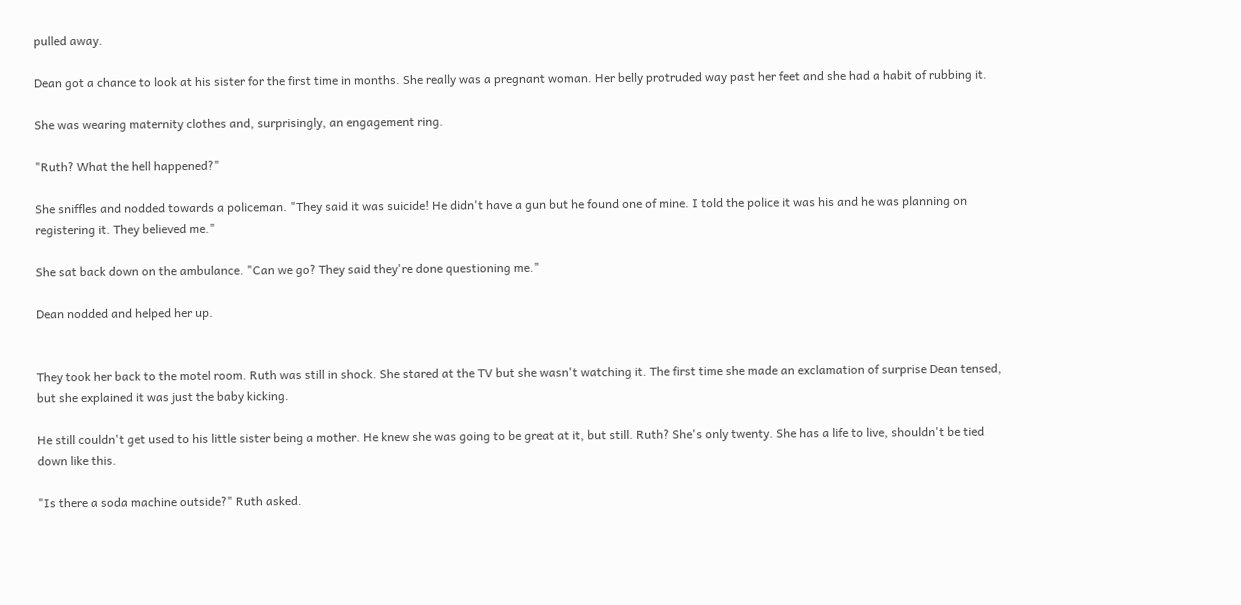pulled away.

Dean got a chance to look at his sister for the first time in months. She really was a pregnant woman. Her belly protruded way past her feet and she had a habit of rubbing it.

She was wearing maternity clothes and, surprisingly, an engagement ring.

"Ruth? What the hell happened?"

She sniffles and nodded towards a policeman. "They said it was suicide! He didn't have a gun but he found one of mine. I told the police it was his and he was planning on registering it. They believed me."

She sat back down on the ambulance. "Can we go? They said they're done questioning me."

Dean nodded and helped her up.


They took her back to the motel room. Ruth was still in shock. She stared at the TV but she wasn't watching it. The first time she made an exclamation of surprise Dean tensed, but she explained it was just the baby kicking.

He still couldn't get used to his little sister being a mother. He knew she was going to be great at it, but still. Ruth? She's only twenty. She has a life to live, shouldn't be tied down like this.

"Is there a soda machine outside?" Ruth asked.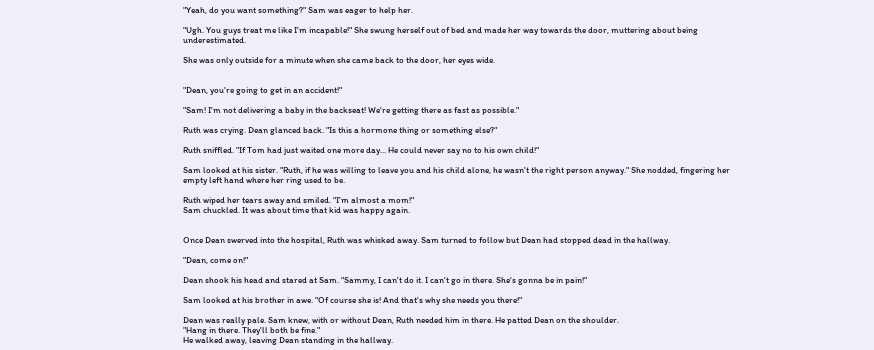"Yeah, do you want something?" Sam was eager to help her.

"Ugh. You guys treat me like I'm incapable!" She swung herself out of bed and made her way towards the door, muttering about being underestimated.

She was only outside for a minute when she came back to the door, her eyes wide.


"Dean, you're going to get in an accident!"

"Sam! I'm not delivering a baby in the backseat! We're getting there as fast as possible."

Ruth was crying. Dean glanced back. "Is this a hormone thing or something else?"

Ruth sniffled. "If Tom had just waited one more day... He could never say no to his own child!"

Sam looked at his sister. "Ruth, if he was willing to leave you and his child alone, he wasn't the right person anyway." She nodded, fingering her empty left hand where her ring used to be.

Ruth wiped her tears away and smiled. "I'm almost a mom!"
Sam chuckled. It was about time that kid was happy again.


Once Dean swerved into the hospital, Ruth was whisked away. Sam turned to follow but Dean had stopped dead in the hallway.

"Dean, come on!"

Dean shook his head and stared at Sam. "Sammy, I can't do it. I can't go in there. She's gonna be in pain!"

Sam looked at his brother in awe. "Of course she is! And that's why she needs you there!"

Dean was really pale. Sam knew, with or without Dean, Ruth needed him in there. He patted Dean on the shoulder.
"Hang in there. They'll both be fine."
He walked away, leaving Dean standing in the hallway.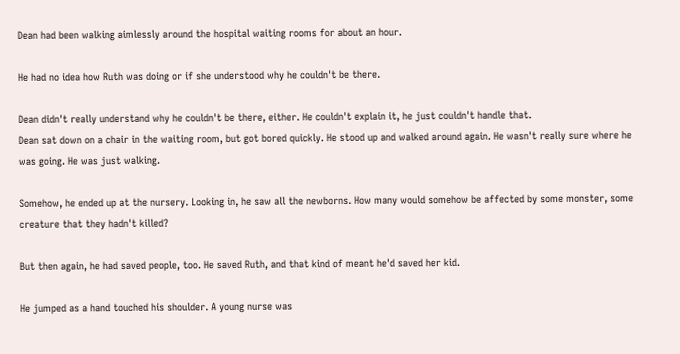Dean had been walking aimlessly around the hospital waiting rooms for about an hour.

He had no idea how Ruth was doing or if she understood why he couldn't be there.

Dean didn't really understand why he couldn't be there, either. He couldn't explain it, he just couldn't handle that.
Dean sat down on a chair in the waiting room, but got bored quickly. He stood up and walked around again. He wasn't really sure where he was going. He was just walking.

Somehow, he ended up at the nursery. Looking in, he saw all the newborns. How many would somehow be affected by some monster, some creature that they hadn't killed?

But then again, he had saved people, too. He saved Ruth, and that kind of meant he'd saved her kid.

He jumped as a hand touched his shoulder. A young nurse was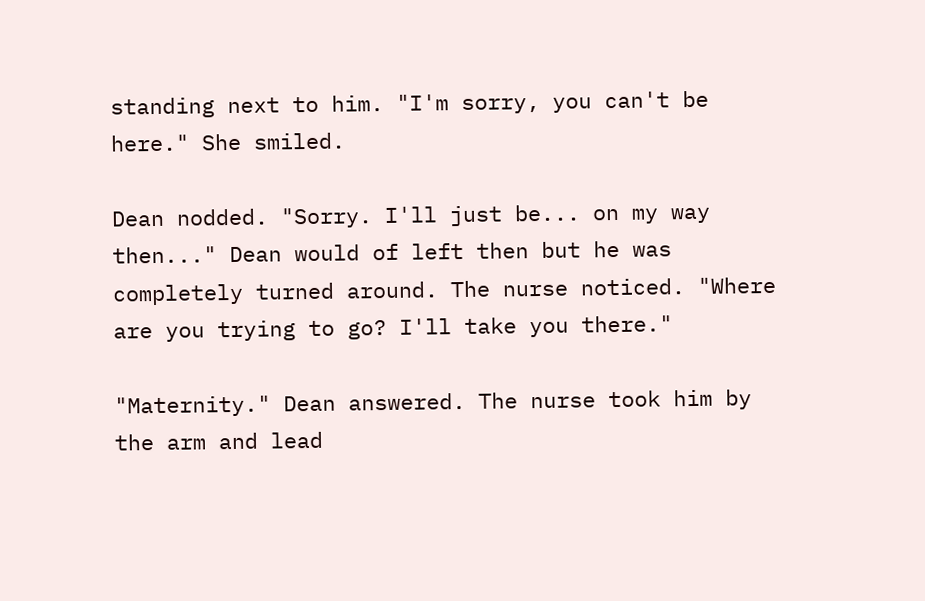standing next to him. "I'm sorry, you can't be here." She smiled.

Dean nodded. "Sorry. I'll just be... on my way then..." Dean would of left then but he was completely turned around. The nurse noticed. "Where are you trying to go? I'll take you there."

"Maternity." Dean answered. The nurse took him by the arm and lead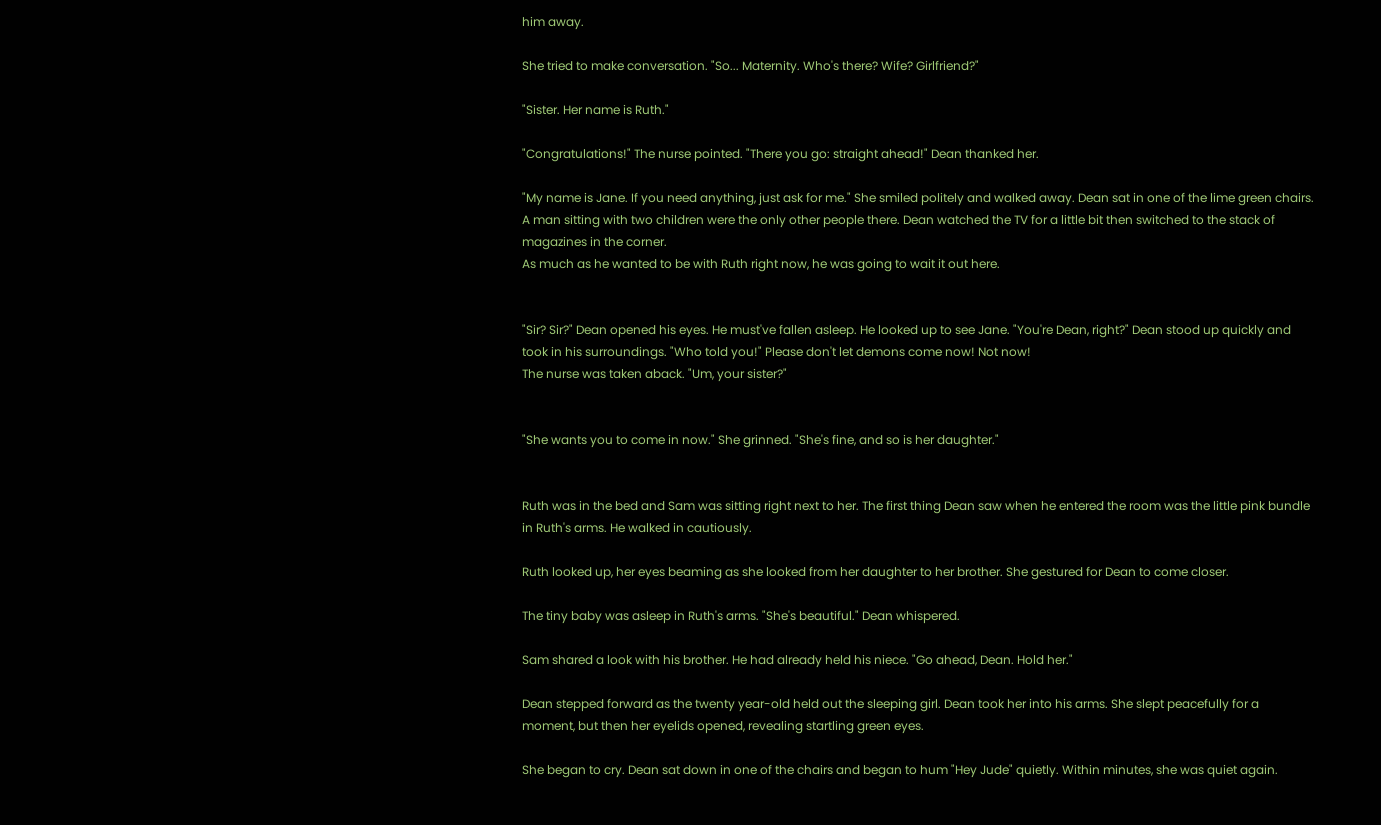him away.

She tried to make conversation. "So... Maternity. Who's there? Wife? Girlfriend?"

"Sister. Her name is Ruth."

"Congratulations!" The nurse pointed. "There you go: straight ahead!" Dean thanked her.

"My name is Jane. If you need anything, just ask for me." She smiled politely and walked away. Dean sat in one of the lime green chairs. A man sitting with two children were the only other people there. Dean watched the TV for a little bit then switched to the stack of magazines in the corner.
As much as he wanted to be with Ruth right now, he was going to wait it out here.


"Sir? Sir?" Dean opened his eyes. He must've fallen asleep. He looked up to see Jane. "You're Dean, right?" Dean stood up quickly and took in his surroundings. "Who told you!" Please don't let demons come now! Not now!
The nurse was taken aback. "Um, your sister?"


"She wants you to come in now." She grinned. "She's fine, and so is her daughter."


Ruth was in the bed and Sam was sitting right next to her. The first thing Dean saw when he entered the room was the little pink bundle in Ruth's arms. He walked in cautiously.

Ruth looked up, her eyes beaming as she looked from her daughter to her brother. She gestured for Dean to come closer.

The tiny baby was asleep in Ruth's arms. "She's beautiful." Dean whispered.

Sam shared a look with his brother. He had already held his niece. "Go ahead, Dean. Hold her."

Dean stepped forward as the twenty year-old held out the sleeping girl. Dean took her into his arms. She slept peacefully for a moment, but then her eyelids opened, revealing startling green eyes.

She began to cry. Dean sat down in one of the chairs and began to hum "Hey Jude" quietly. Within minutes, she was quiet again.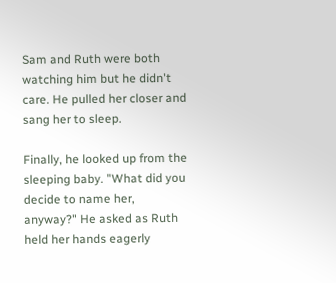Sam and Ruth were both watching him but he didn't care. He pulled her closer and sang her to sleep.

Finally, he looked up from the sleeping baby. "What did you decide to name her, anyway?" He asked as Ruth held her hands eagerly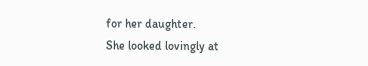for her daughter.
She looked lovingly at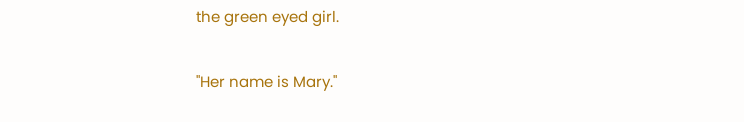the green eyed girl.

"Her name is Mary."